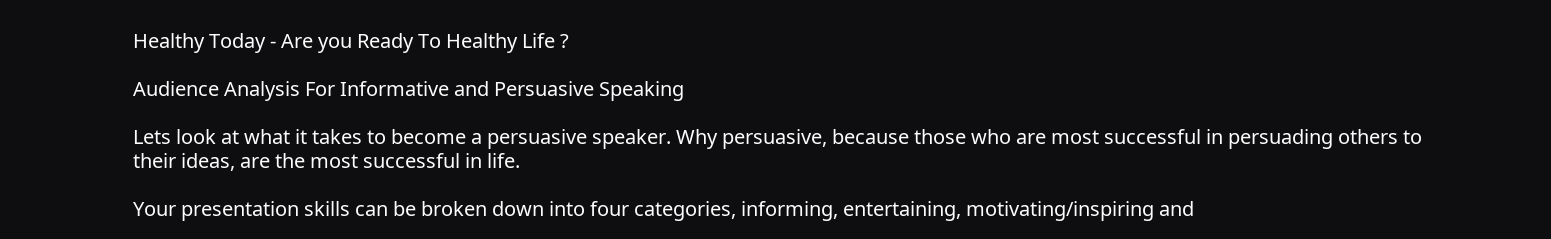Healthy Today - Are you Ready To Healthy Life ?

Audience Analysis For Informative and Persuasive Speaking

Lets look at what it takes to become a persuasive speaker. Why persuasive, because those who are most successful in persuading others to their ideas, are the most successful in life.

Your presentation skills can be broken down into four categories, informing, entertaining, motivating/inspiring and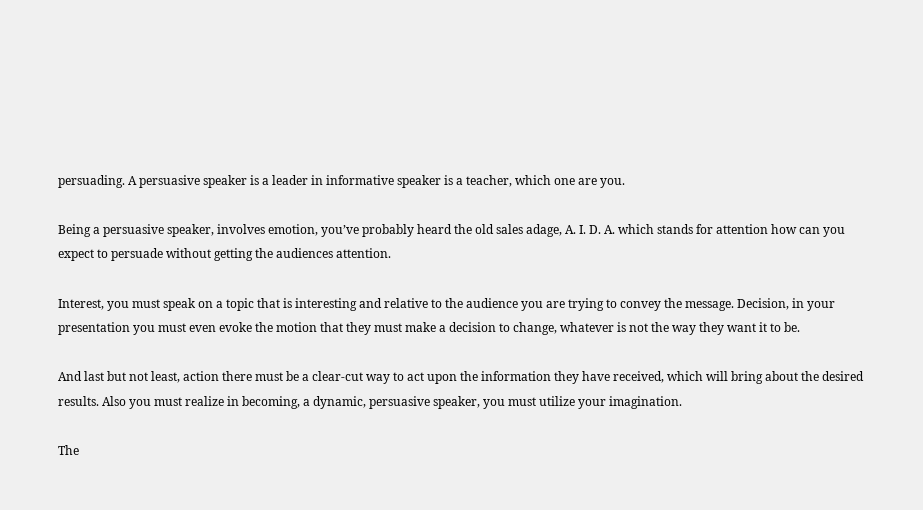persuading. A persuasive speaker is a leader in informative speaker is a teacher, which one are you.

Being a persuasive speaker, involves emotion, you’ve probably heard the old sales adage, A. I. D. A. which stands for attention how can you expect to persuade without getting the audiences attention.

Interest, you must speak on a topic that is interesting and relative to the audience you are trying to convey the message. Decision, in your presentation you must even evoke the motion that they must make a decision to change, whatever is not the way they want it to be.

And last but not least, action there must be a clear-cut way to act upon the information they have received, which will bring about the desired results. Also you must realize in becoming, a dynamic, persuasive speaker, you must utilize your imagination.

The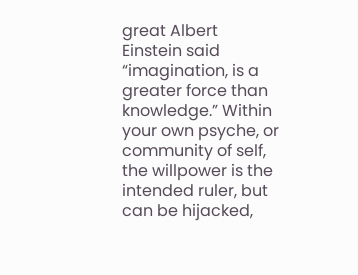great Albert Einstein said “imagination, is a greater force than knowledge.” Within your own psyche, or community of self, the willpower is the intended ruler, but can be hijacked,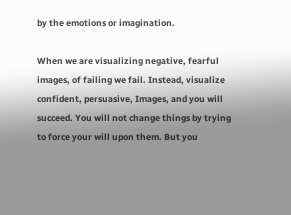by the emotions or imagination.

When we are visualizing negative, fearful images, of failing we fail. Instead, visualize confident, persuasive, Images, and you will succeed. You will not change things by trying to force your will upon them. But you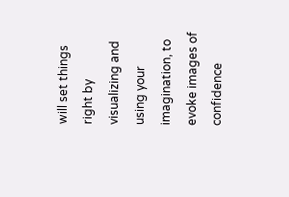will set things right by visualizing and using your imagination, to evoke images of confidence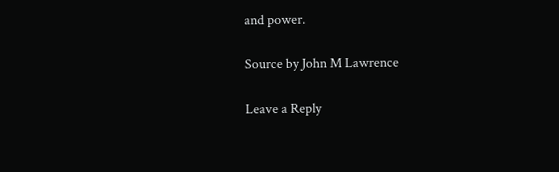and power.

Source by John M Lawrence

Leave a Reply